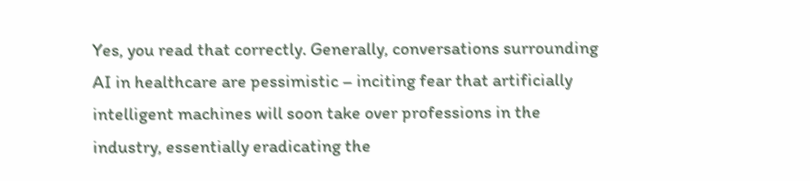Yes, you read that correctly. Generally, conversations surrounding AI in healthcare are pessimistic – inciting fear that artificially intelligent machines will soon take over professions in the industry, essentially eradicating the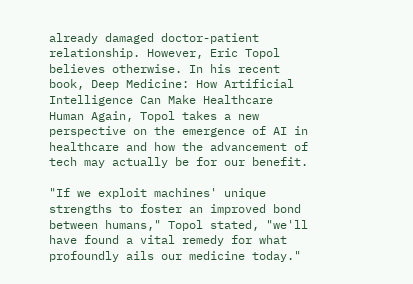already damaged doctor-patient relationship. However, Eric Topol believes otherwise. In his recent book, Deep Medicine: How Artificial Intelligence Can Make Healthcare Human Again, Topol takes a new perspective on the emergence of AI in healthcare and how the advancement of tech may actually be for our benefit.

"If we exploit machines' unique strengths to foster an improved bond between humans," Topol stated, "we'll have found a vital remedy for what profoundly ails our medicine today."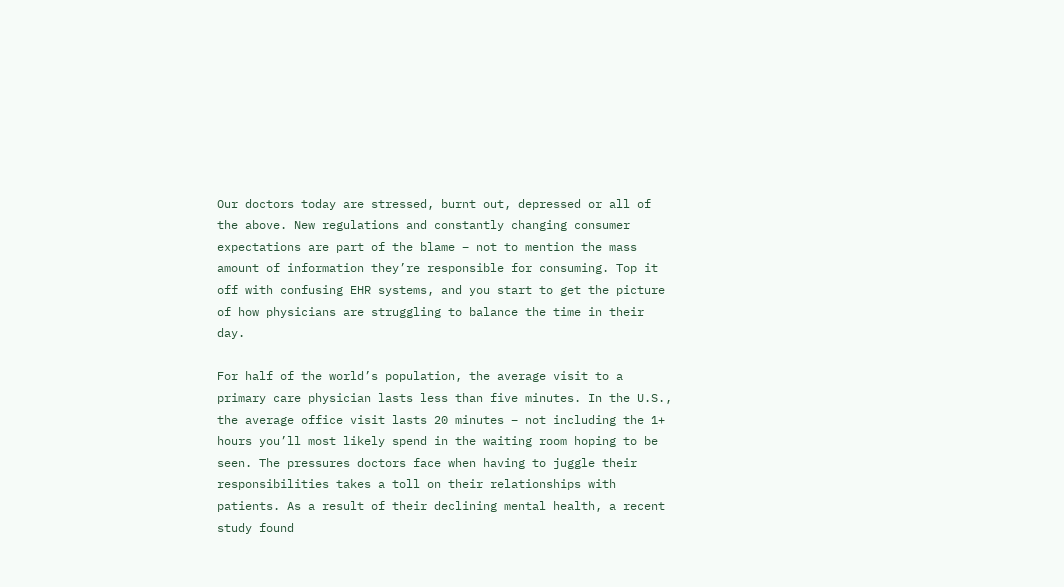Our doctors today are stressed, burnt out, depressed or all of the above. New regulations and constantly changing consumer expectations are part of the blame – not to mention the mass amount of information they’re responsible for consuming. Top it off with confusing EHR systems, and you start to get the picture of how physicians are struggling to balance the time in their day.

For half of the world’s population, the average visit to a primary care physician lasts less than five minutes. In the U.S., the average office visit lasts 20 minutes – not including the 1+ hours you’ll most likely spend in the waiting room hoping to be seen. The pressures doctors face when having to juggle their responsibilities takes a toll on their relationships with patients. As a result of their declining mental health, a recent study found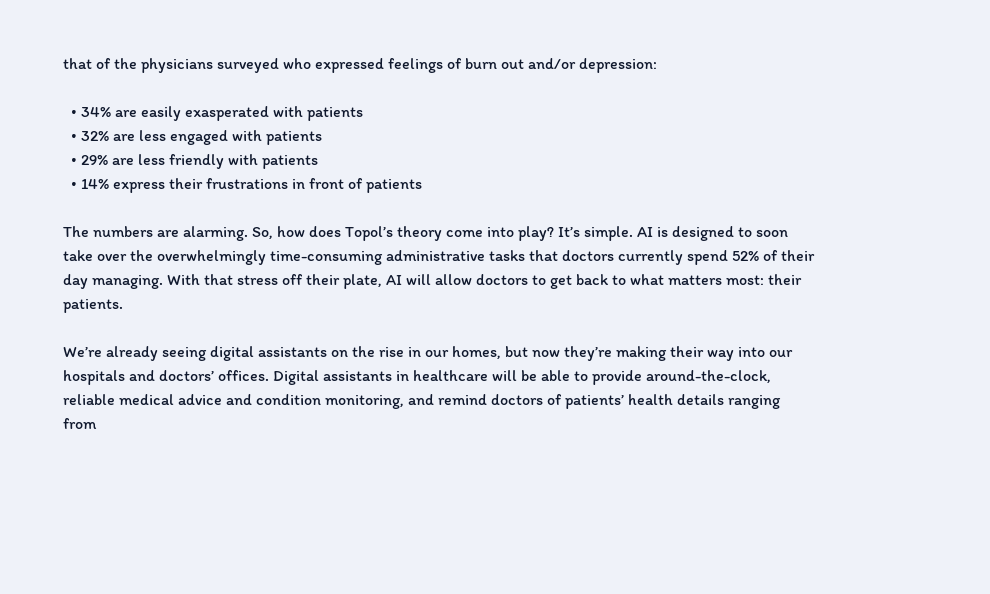that of the physicians surveyed who expressed feelings of burn out and/or depression:

  • 34% are easily exasperated with patients
  • 32% are less engaged with patients
  • 29% are less friendly with patients
  • 14% express their frustrations in front of patients

The numbers are alarming. So, how does Topol’s theory come into play? It’s simple. AI is designed to soon take over the overwhelmingly time-consuming administrative tasks that doctors currently spend 52% of their day managing. With that stress off their plate, AI will allow doctors to get back to what matters most: their patients.

We’re already seeing digital assistants on the rise in our homes, but now they’re making their way into our hospitals and doctors’ offices. Digital assistants in healthcare will be able to provide around-the-clock, reliable medical advice and condition monitoring, and remind doctors of patients’ health details ranging from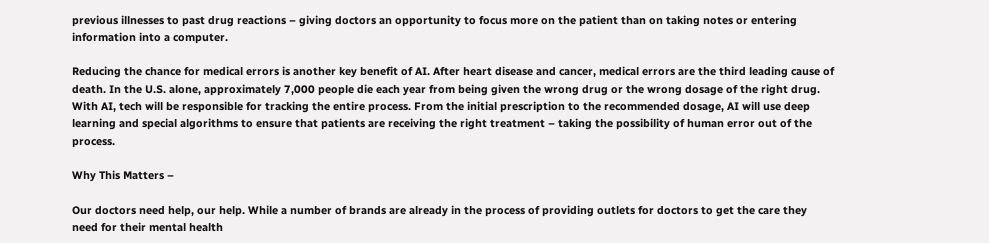previous illnesses to past drug reactions – giving doctors an opportunity to focus more on the patient than on taking notes or entering information into a computer.

Reducing the chance for medical errors is another key benefit of AI. After heart disease and cancer, medical errors are the third leading cause of death. In the U.S. alone, approximately 7,000 people die each year from being given the wrong drug or the wrong dosage of the right drug. With AI, tech will be responsible for tracking the entire process. From the initial prescription to the recommended dosage, AI will use deep learning and special algorithms to ensure that patients are receiving the right treatment – taking the possibility of human error out of the process.

Why This Matters –

Our doctors need help, our help. While a number of brands are already in the process of providing outlets for doctors to get the care they need for their mental health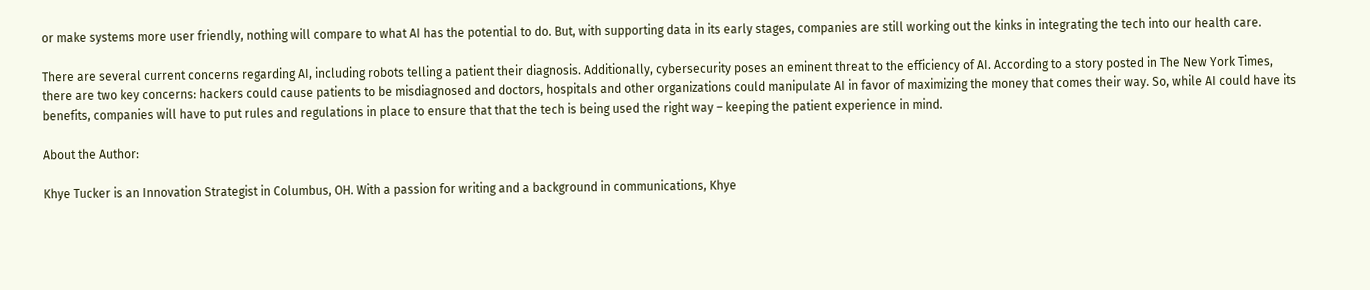or make systems more user friendly, nothing will compare to what AI has the potential to do. But, with supporting data in its early stages, companies are still working out the kinks in integrating the tech into our health care.

There are several current concerns regarding AI, including robots telling a patient their diagnosis. Additionally, cybersecurity poses an eminent threat to the efficiency of AI. According to a story posted in The New York Times, there are two key concerns: hackers could cause patients to be misdiagnosed and doctors, hospitals and other organizations could manipulate AI in favor of maximizing the money that comes their way. So, while AI could have its benefits, companies will have to put rules and regulations in place to ensure that that the tech is being used the right way – keeping the patient experience in mind.

About the Author:

Khye Tucker is an Innovation Strategist in Columbus, OH. With a passion for writing and a background in communications, Khye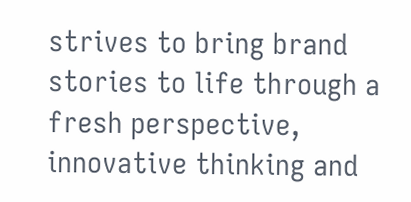strives to bring brand stories to life through a fresh perspective, innovative thinking and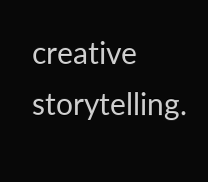creative storytelling.